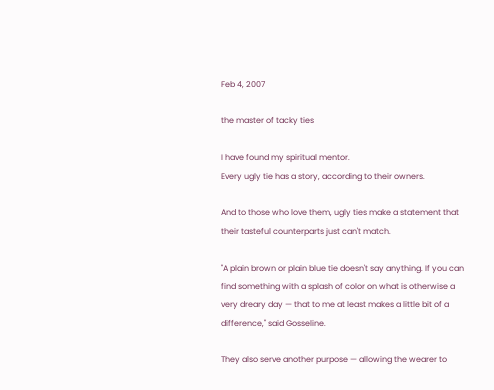Feb 4, 2007

the master of tacky ties

I have found my spiritual mentor.
Every ugly tie has a story, according to their owners.

And to those who love them, ugly ties make a statement that their tasteful counterparts just can't match.

"A plain brown or plain blue tie doesn't say anything. If you can find something with a splash of color on what is otherwise a very dreary day — that to me at least makes a little bit of a difference," said Gosseline.

They also serve another purpose — allowing the wearer to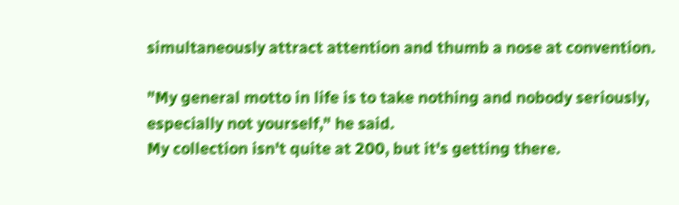simultaneously attract attention and thumb a nose at convention.

"My general motto in life is to take nothing and nobody seriously, especially not yourself," he said.
My collection isn't quite at 200, but it's getting there.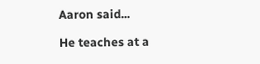Aaron said...

He teaches at a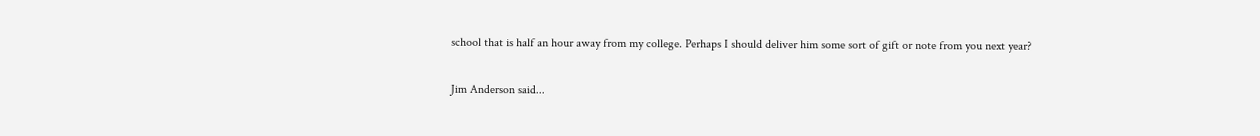school that is half an hour away from my college. Perhaps I should deliver him some sort of gift or note from you next year?

Jim Anderson said...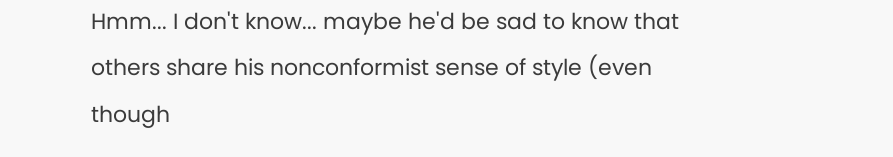Hmm... I don't know... maybe he'd be sad to know that others share his nonconformist sense of style (even though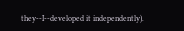they--I--developed it independently).